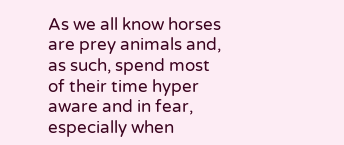As we all know horses are prey animals and, as such, spend most of their time hyper aware and in fear, especially when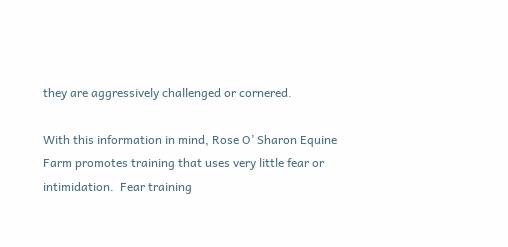they are aggressively challenged or cornered.

With this information in mind, Rose O’ Sharon Equine Farm promotes training that uses very little fear or intimidation.  Fear training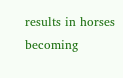results in horses becoming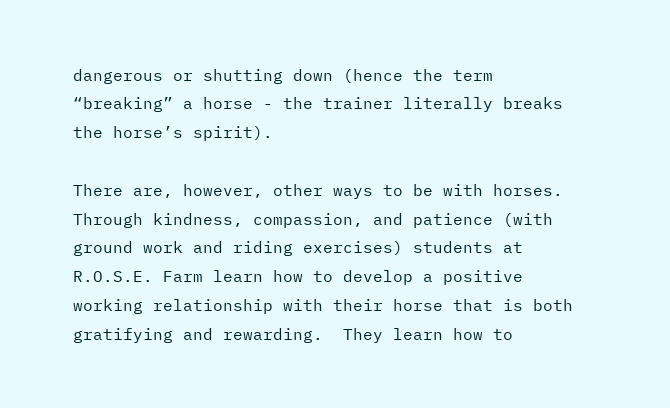dangerous or shutting down (hence the term “breaking” a horse - the trainer literally breaks the horse’s spirit).

There are, however, other ways to be with horses.  Through kindness, compassion, and patience (with ground work and riding exercises) students at R.O.S.E. Farm learn how to develop a positive working relationship with their horse that is both gratifying and rewarding.  They learn how to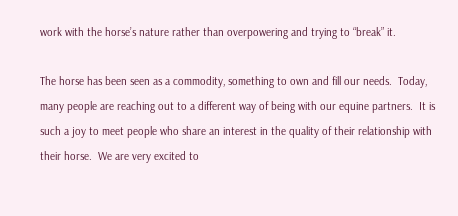work with the horse’s nature rather than overpowering and trying to “break” it.

The horse has been seen as a commodity, something to own and fill our needs.  Today, many people are reaching out to a different way of being with our equine partners.  It is such a joy to meet people who share an interest in the quality of their relationship with their horse.  We are very excited to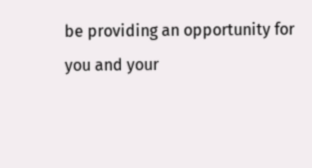be providing an opportunity for you and your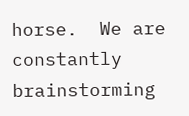horse.  We are constantly brainstorming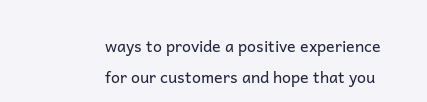ways to provide a positive experience for our customers and hope that you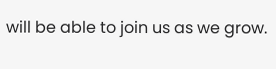will be able to join us as we grow.